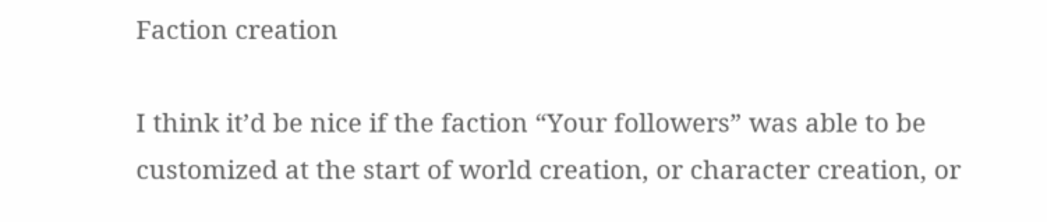Faction creation

I think it’d be nice if the faction “Your followers” was able to be customized at the start of world creation, or character creation, or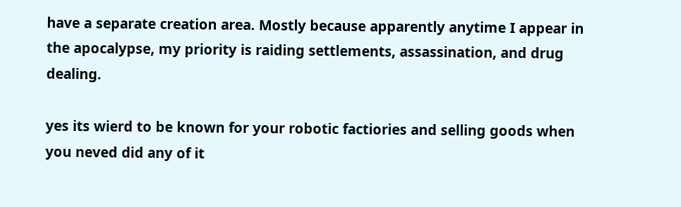have a separate creation area. Mostly because apparently anytime I appear in the apocalypse, my priority is raiding settlements, assassination, and drug dealing.

yes its wierd to be known for your robotic factiories and selling goods when you neved did any of it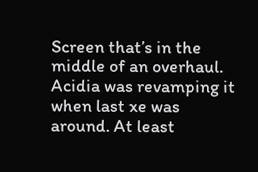Screen that’s in the middle of an overhaul. Acidia was revamping it when last xe was around. At least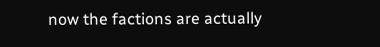now the factions are actually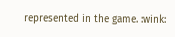represented in the game. :wink: